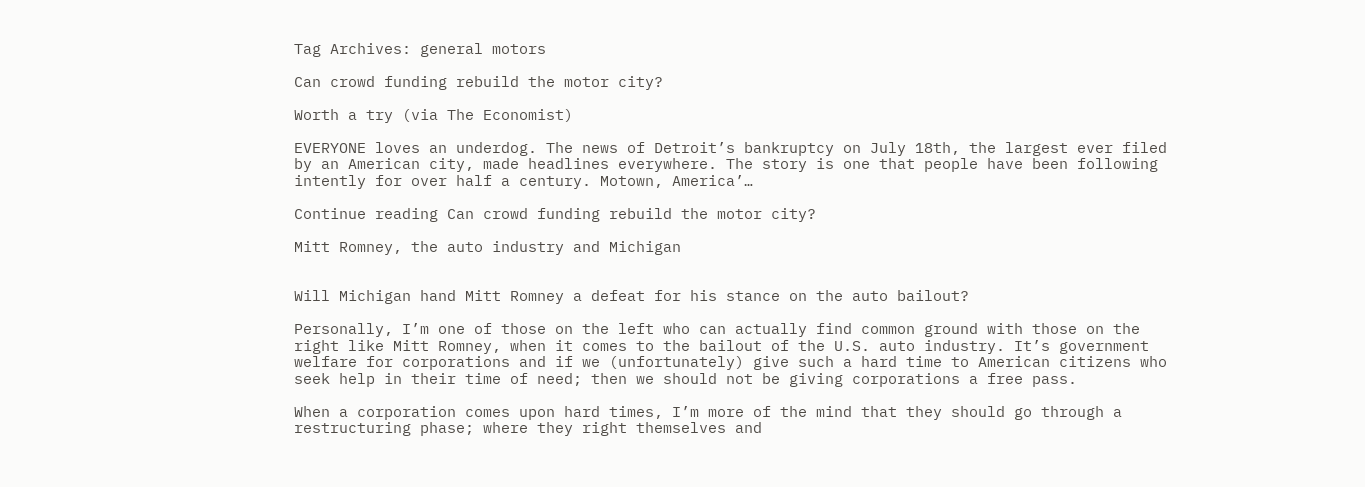Tag Archives: general motors

Can crowd funding rebuild the motor city?

Worth a try (via The Economist)

EVERYONE loves an underdog. The news of Detroit’s bankruptcy on July 18th, the largest ever filed by an American city, made headlines everywhere. The story is one that people have been following intently for over half a century. Motown, America’…

Continue reading Can crowd funding rebuild the motor city?

Mitt Romney, the auto industry and Michigan


Will Michigan hand Mitt Romney a defeat for his stance on the auto bailout?

Personally, I’m one of those on the left who can actually find common ground with those on the right like Mitt Romney, when it comes to the bailout of the U.S. auto industry. It’s government welfare for corporations and if we (unfortunately) give such a hard time to American citizens who seek help in their time of need; then we should not be giving corporations a free pass.

When a corporation comes upon hard times, I’m more of the mind that they should go through a restructuring phase; where they right themselves and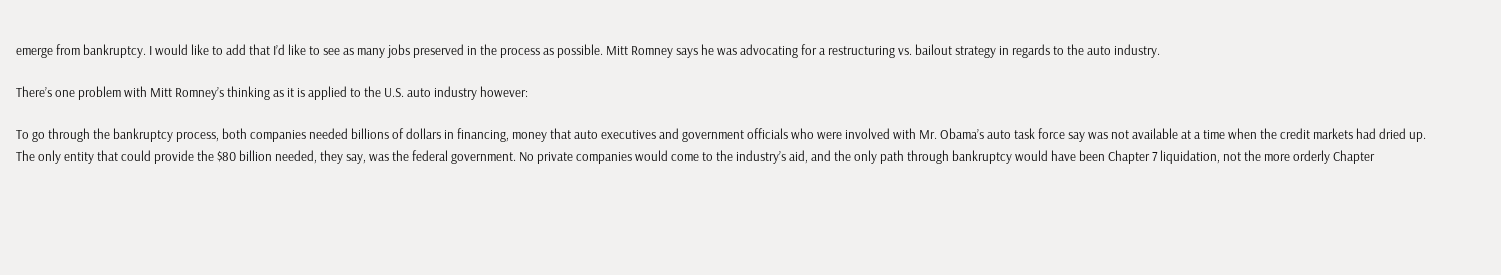emerge from bankruptcy. I would like to add that I’d like to see as many jobs preserved in the process as possible. Mitt Romney says he was advocating for a restructuring vs. bailout strategy in regards to the auto industry.

There’s one problem with Mitt Romney’s thinking as it is applied to the U.S. auto industry however:

To go through the bankruptcy process, both companies needed billions of dollars in financing, money that auto executives and government officials who were involved with Mr. Obama’s auto task force say was not available at a time when the credit markets had dried up. The only entity that could provide the $80 billion needed, they say, was the federal government. No private companies would come to the industry’s aid, and the only path through bankruptcy would have been Chapter 7 liquidation, not the more orderly Chapter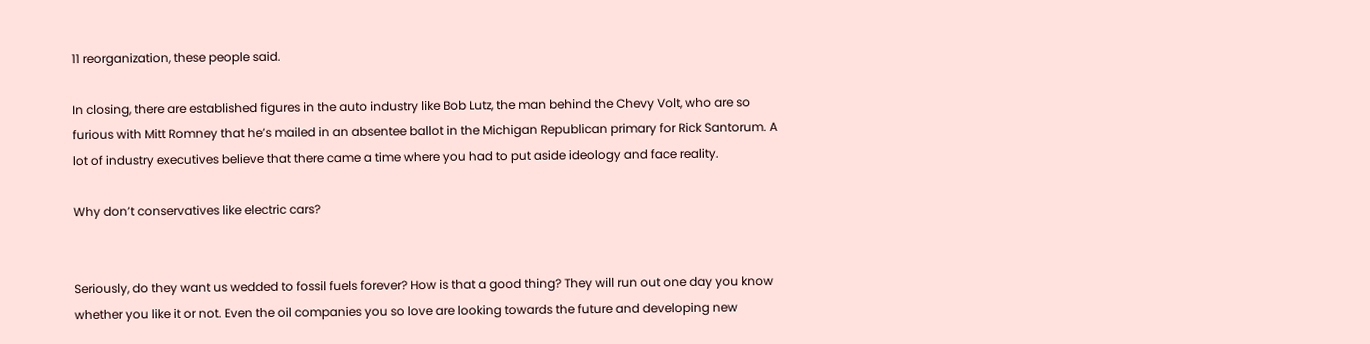11 reorganization, these people said.

In closing, there are established figures in the auto industry like Bob Lutz, the man behind the Chevy Volt, who are so furious with Mitt Romney that he’s mailed in an absentee ballot in the Michigan Republican primary for Rick Santorum. A lot of industry executives believe that there came a time where you had to put aside ideology and face reality.

Why don’t conservatives like electric cars?


Seriously, do they want us wedded to fossil fuels forever? How is that a good thing? They will run out one day you know whether you like it or not. Even the oil companies you so love are looking towards the future and developing new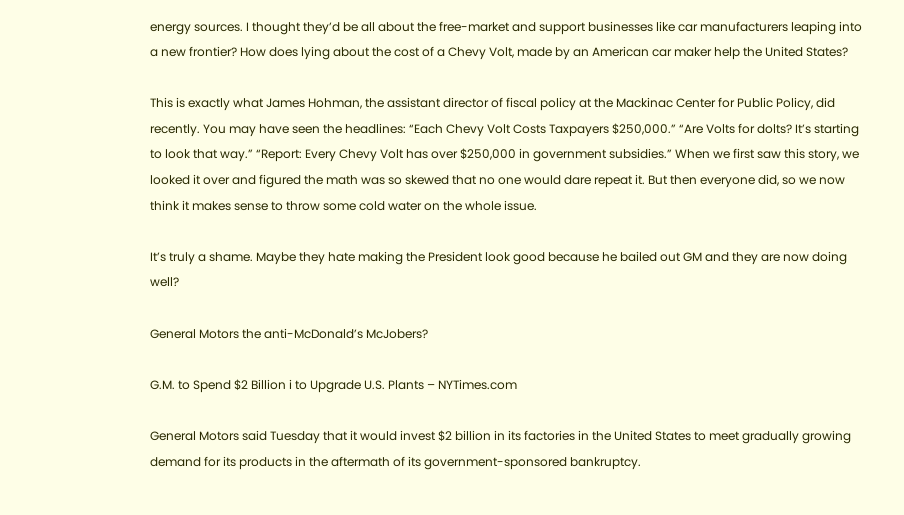energy sources. I thought they’d be all about the free-market and support businesses like car manufacturers leaping into a new frontier? How does lying about the cost of a Chevy Volt, made by an American car maker help the United States?

This is exactly what James Hohman, the assistant director of fiscal policy at the Mackinac Center for Public Policy, did recently. You may have seen the headlines: “Each Chevy Volt Costs Taxpayers $250,000.” “Are Volts for dolts? It’s starting to look that way.” “Report: Every Chevy Volt has over $250,000 in government subsidies.” When we first saw this story, we looked it over and figured the math was so skewed that no one would dare repeat it. But then everyone did, so we now think it makes sense to throw some cold water on the whole issue.

It’s truly a shame. Maybe they hate making the President look good because he bailed out GM and they are now doing well?

General Motors the anti-McDonald’s McJobers?

G.M. to Spend $2 Billion i to Upgrade U.S. Plants – NYTimes.com

General Motors said Tuesday that it would invest $2 billion in its factories in the United States to meet gradually growing demand for its products in the aftermath of its government-sponsored bankruptcy.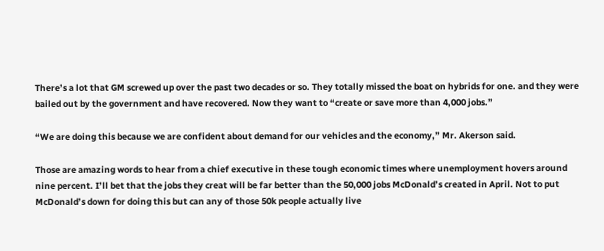There’s a lot that GM screwed up over the past two decades or so. They totally missed the boat on hybrids for one. and they were bailed out by the government and have recovered. Now they want to “create or save more than 4,000 jobs.”

“We are doing this because we are confident about demand for our vehicles and the economy,” Mr. Akerson said.

Those are amazing words to hear from a chief executive in these tough economic times where unemployment hovers around nine percent. I’ll bet that the jobs they creat will be far better than the 50,000 jobs McDonald’s created in April. Not to put McDonald’s down for doing this but can any of those 50k people actually live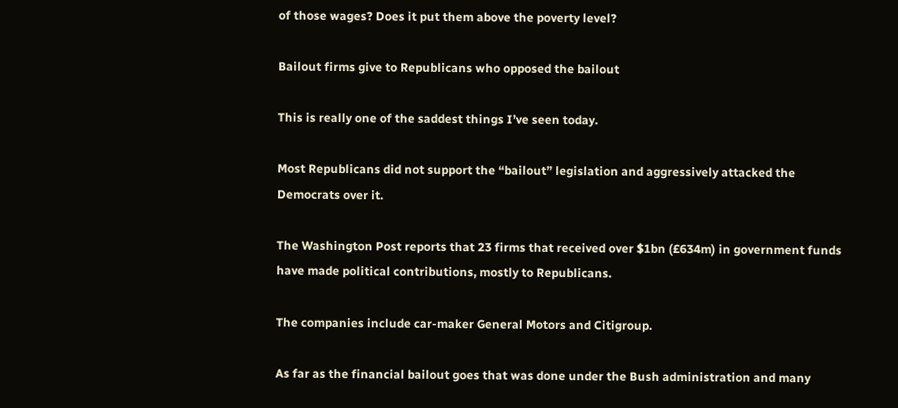of those wages? Does it put them above the poverty level?

Bailout firms give to Republicans who opposed the bailout

This is really one of the saddest things I’ve seen today.

Most Republicans did not support the “bailout” legislation and aggressively attacked the Democrats over it.

The Washington Post reports that 23 firms that received over $1bn (£634m) in government funds have made political contributions, mostly to Republicans.

The companies include car-maker General Motors and Citigroup.

As far as the financial bailout goes that was done under the Bush administration and many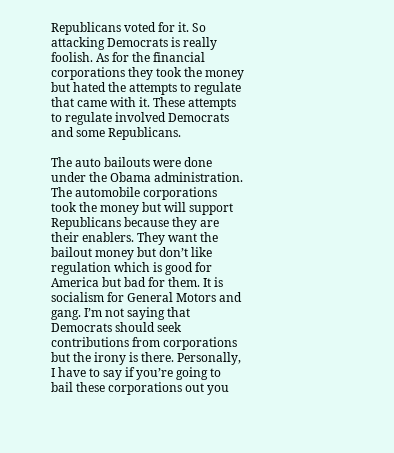Republicans voted for it. So attacking Democrats is really foolish. As for the financial corporations they took the money but hated the attempts to regulate that came with it. These attempts to regulate involved Democrats and some Republicans.

The auto bailouts were done under the Obama administration. The automobile corporations took the money but will support Republicans because they are their enablers. They want the bailout money but don’t like regulation which is good for America but bad for them. It is socialism for General Motors and gang. I’m not saying that Democrats should seek contributions from corporations but the irony is there. Personally, I have to say if you’re going to bail these corporations out you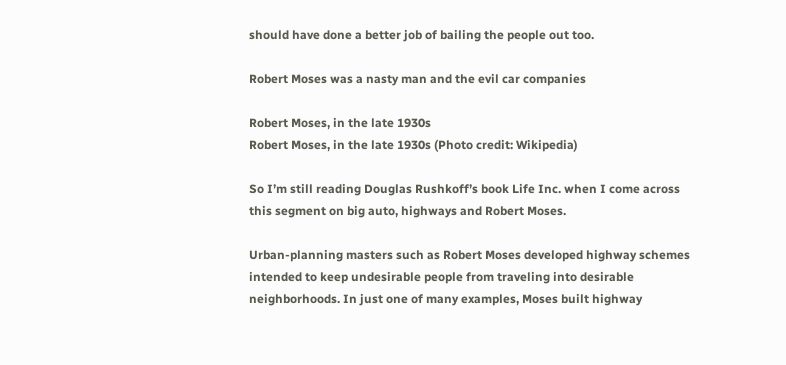should have done a better job of bailing the people out too.

Robert Moses was a nasty man and the evil car companies

Robert Moses, in the late 1930s
Robert Moses, in the late 1930s (Photo credit: Wikipedia)

So I’m still reading Douglas Rushkoff’s book Life Inc. when I come across this segment on big auto, highways and Robert Moses.

Urban-planning masters such as Robert Moses developed highway schemes intended to keep undesirable people from traveling into desirable neighborhoods. In just one of many examples, Moses built highway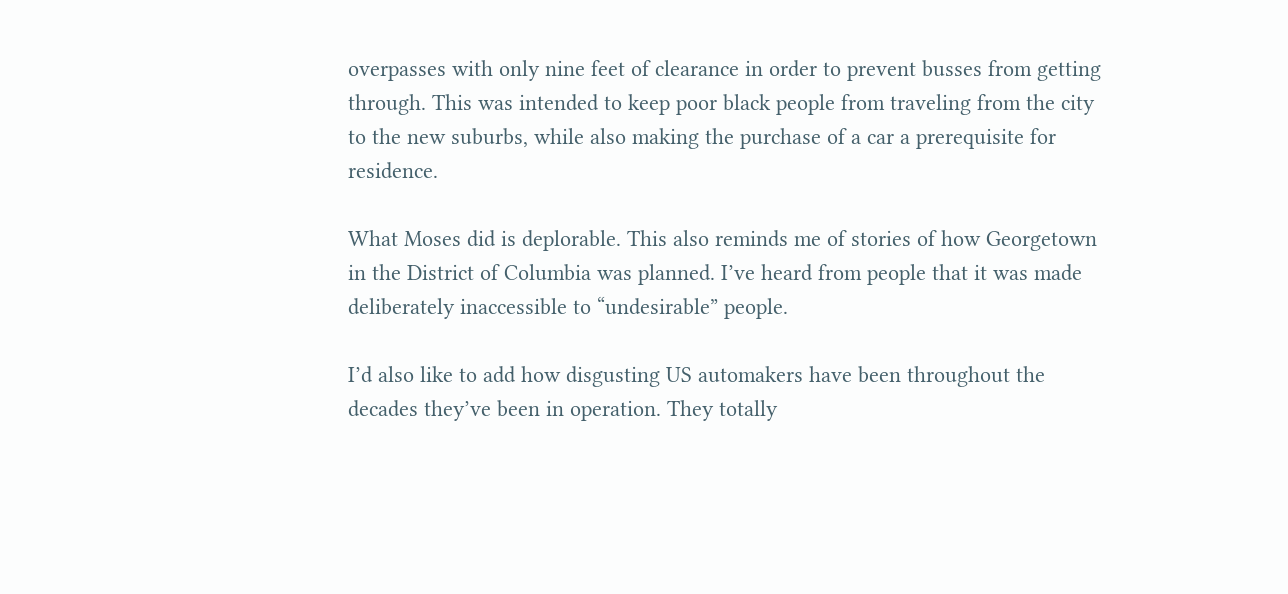overpasses with only nine feet of clearance in order to prevent busses from getting through. This was intended to keep poor black people from traveling from the city to the new suburbs, while also making the purchase of a car a prerequisite for residence.

What Moses did is deplorable. This also reminds me of stories of how Georgetown in the District of Columbia was planned. I’ve heard from people that it was made deliberately inaccessible to “undesirable” people.

I’d also like to add how disgusting US automakers have been throughout the decades they’ve been in operation. They totally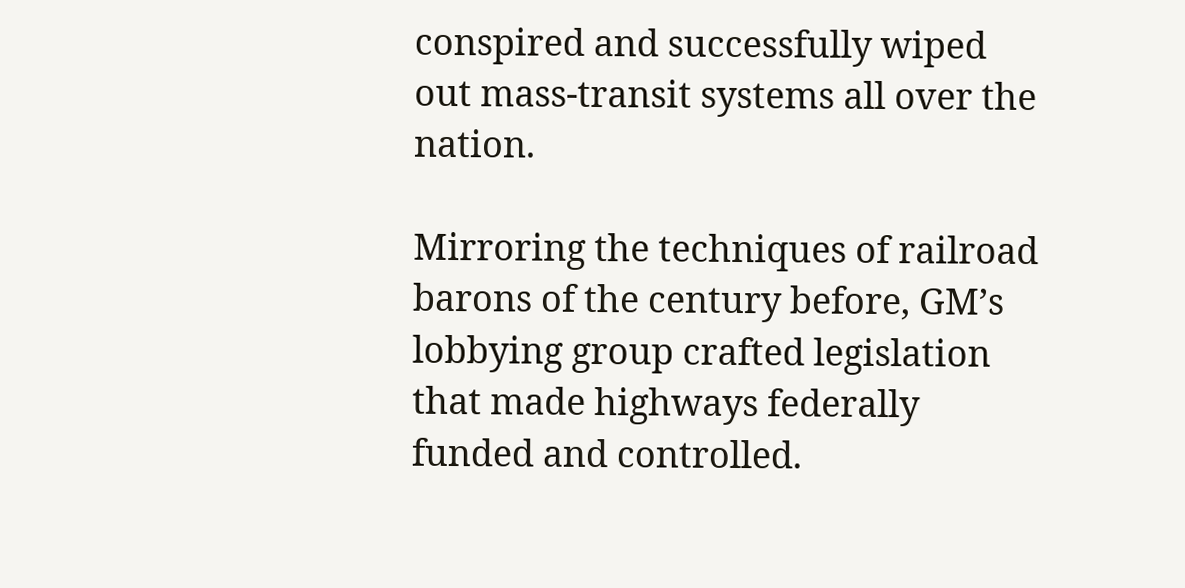conspired and successfully wiped out mass-transit systems all over the nation.

Mirroring the techniques of railroad barons of the century before, GM’s lobbying group crafted legislation that made highways federally funded and controlled.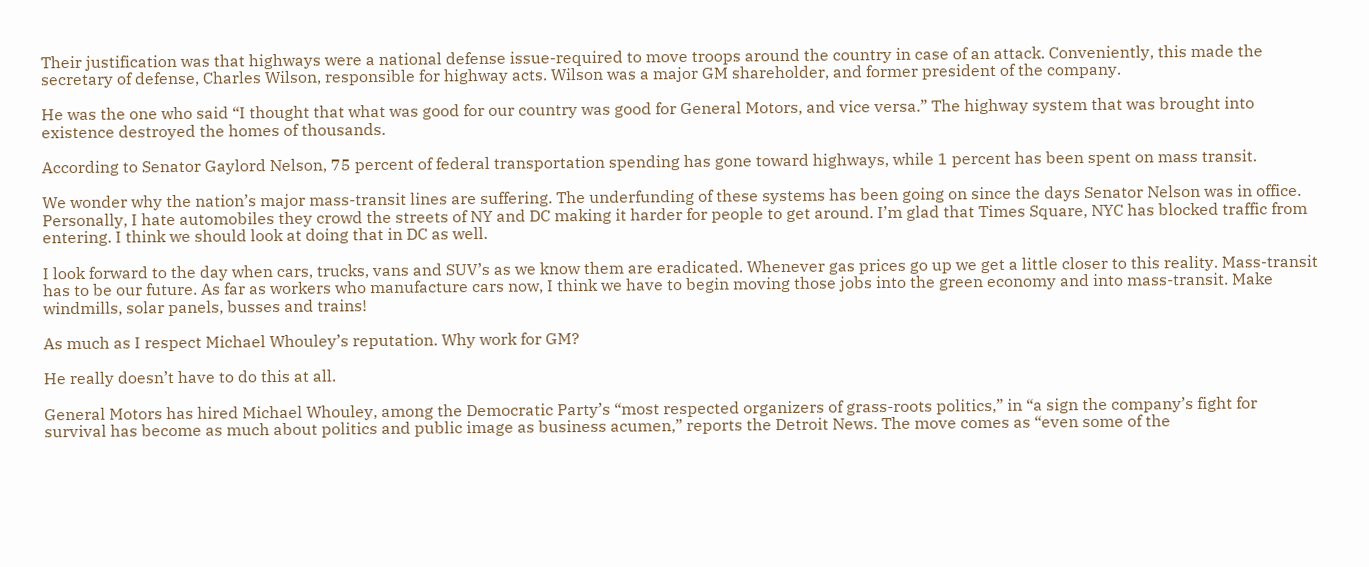Their justification was that highways were a national defense issue-required to move troops around the country in case of an attack. Conveniently, this made the secretary of defense, Charles Wilson, responsible for highway acts. Wilson was a major GM shareholder, and former president of the company.

He was the one who said “I thought that what was good for our country was good for General Motors, and vice versa.” The highway system that was brought into existence destroyed the homes of thousands.

According to Senator Gaylord Nelson, 75 percent of federal transportation spending has gone toward highways, while 1 percent has been spent on mass transit.

We wonder why the nation’s major mass-transit lines are suffering. The underfunding of these systems has been going on since the days Senator Nelson was in office. Personally, I hate automobiles they crowd the streets of NY and DC making it harder for people to get around. I’m glad that Times Square, NYC has blocked traffic from entering. I think we should look at doing that in DC as well.

I look forward to the day when cars, trucks, vans and SUV’s as we know them are eradicated. Whenever gas prices go up we get a little closer to this reality. Mass-transit has to be our future. As far as workers who manufacture cars now, I think we have to begin moving those jobs into the green economy and into mass-transit. Make windmills, solar panels, busses and trains!

As much as I respect Michael Whouley’s reputation. Why work for GM?

He really doesn’t have to do this at all.

General Motors has hired Michael Whouley, among the Democratic Party’s “most respected organizers of grass-roots politics,” in “a sign the company’s fight for survival has become as much about politics and public image as business acumen,” reports the Detroit News. The move comes as “even some of the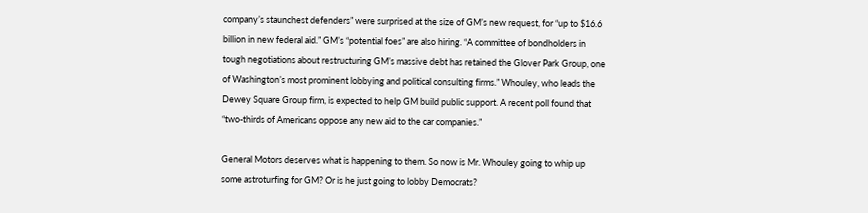company’s staunchest defenders” were surprised at the size of GM’s new request, for “up to $16.6 billion in new federal aid.” GM’s “potential foes” are also hiring. “A committee of bondholders in tough negotiations about restructuring GM’s massive debt has retained the Glover Park Group, one of Washington’s most prominent lobbying and political consulting firms.” Whouley, who leads the Dewey Square Group firm, is expected to help GM build public support. A recent poll found that “two-thirds of Americans oppose any new aid to the car companies.”

General Motors deserves what is happening to them. So now is Mr. Whouley going to whip up some astroturfing for GM? Or is he just going to lobby Democrats?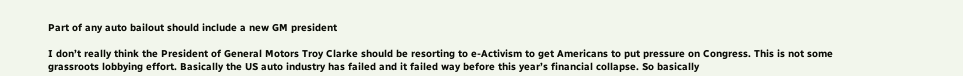Part of any auto bailout should include a new GM president

I don’t really think the President of General Motors Troy Clarke should be resorting to e-Activism to get Americans to put pressure on Congress. This is not some grassroots lobbying effort. Basically the US auto industry has failed and it failed way before this year’s financial collapse. So basically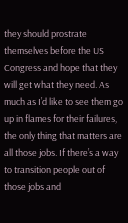they should prostrate themselves before the US Congress and hope that they will get what they need. As much as I’d like to see them go up in flames for their failures, the only thing that matters are all those jobs. If there’s a way to transition people out of those jobs and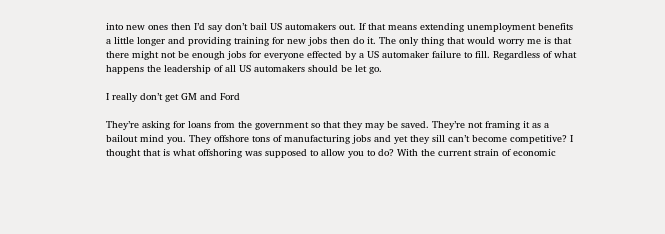into new ones then I’d say don’t bail US automakers out. If that means extending unemployment benefits a little longer and providing training for new jobs then do it. The only thing that would worry me is that there might not be enough jobs for everyone effected by a US automaker failure to fill. Regardless of what happens the leadership of all US automakers should be let go.

I really don’t get GM and Ford

They’re asking for loans from the government so that they may be saved. They’re not framing it as a bailout mind you. They offshore tons of manufacturing jobs and yet they sill can’t become competitive? I thought that is what offshoring was supposed to allow you to do? With the current strain of economic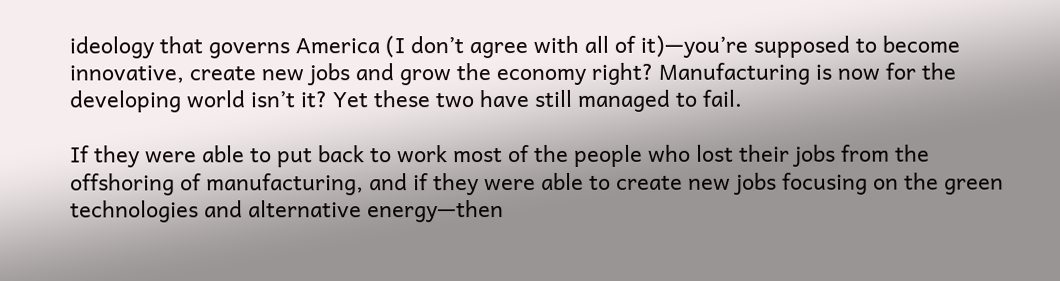ideology that governs America (I don’t agree with all of it)—you’re supposed to become innovative, create new jobs and grow the economy right? Manufacturing is now for the developing world isn’t it? Yet these two have still managed to fail.

If they were able to put back to work most of the people who lost their jobs from the offshoring of manufacturing, and if they were able to create new jobs focusing on the green technologies and alternative energy—then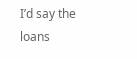I’d say the loans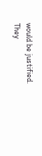would be justified. They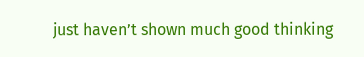just haven’t shown much good thinking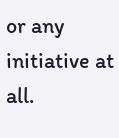or any initiative at all.